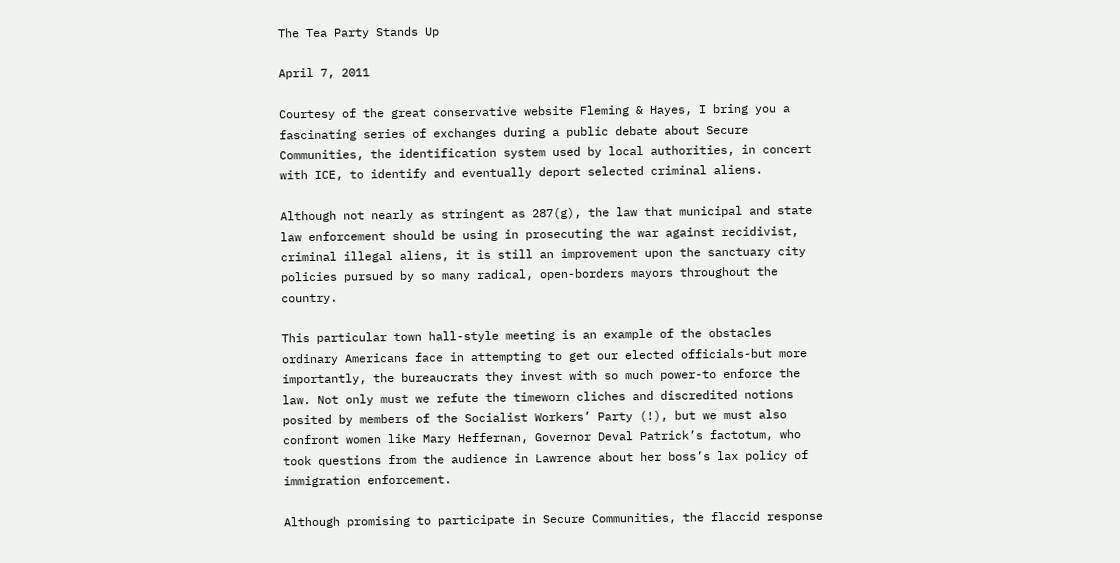The Tea Party Stands Up

April 7, 2011

Courtesy of the great conservative website Fleming & Hayes, I bring you a fascinating series of exchanges during a public debate about Secure Communities, the identification system used by local authorities, in concert with ICE, to identify and eventually deport selected criminal aliens.

Although not nearly as stringent as 287(g), the law that municipal and state law enforcement should be using in prosecuting the war against recidivist, criminal illegal aliens, it is still an improvement upon the sanctuary city policies pursued by so many radical, open-borders mayors throughout the country.

This particular town hall-style meeting is an example of the obstacles ordinary Americans face in attempting to get our elected officials-but more importantly, the bureaucrats they invest with so much power-to enforce the law. Not only must we refute the timeworn cliches and discredited notions posited by members of the Socialist Workers’ Party (!), but we must also confront women like Mary Heffernan, Governor Deval Patrick’s factotum, who took questions from the audience in Lawrence about her boss’s lax policy of immigration enforcement.

Although promising to participate in Secure Communities, the flaccid response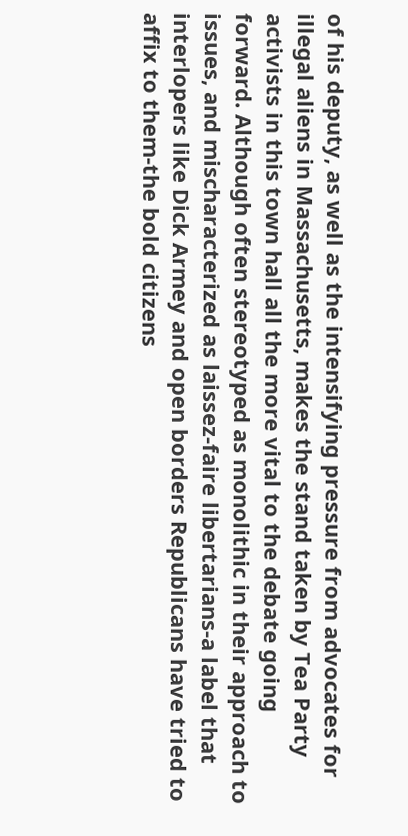of his deputy, as well as the intensifying pressure from advocates for illegal aliens in Massachusetts, makes the stand taken by Tea Party activists in this town hall all the more vital to the debate going forward. Although often stereotyped as monolithic in their approach to issues, and mischaracterized as laissez-faire libertarians-a label that interlopers like Dick Armey and open borders Republicans have tried to affix to them-the bold citizens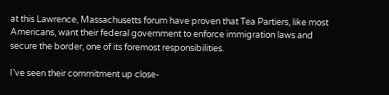at this Lawrence, Massachusetts forum have proven that Tea Partiers, like most Americans, want their federal government to enforce immigration laws and secure the border, one of its foremost responsibilities.

I’ve seen their commitment up close-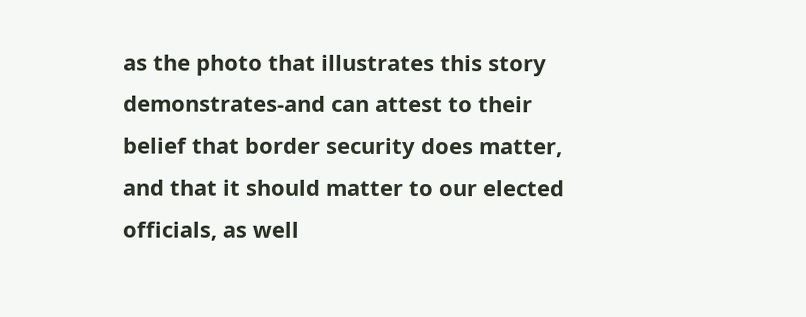as the photo that illustrates this story demonstrates-and can attest to their belief that border security does matter, and that it should matter to our elected officials, as well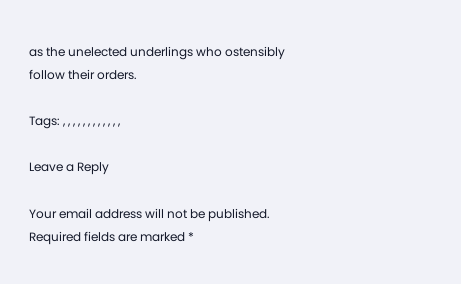as the unelected underlings who ostensibly follow their orders.

Tags: , , , , , , , , , , , ,

Leave a Reply

Your email address will not be published. Required fields are marked *